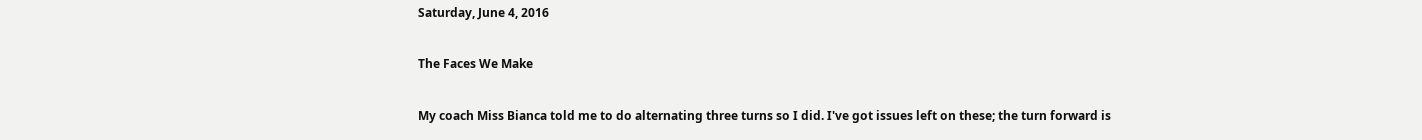Saturday, June 4, 2016

The Faces We Make

My coach Miss Bianca told me to do alternating three turns so I did. I've got issues left on these; the turn forward is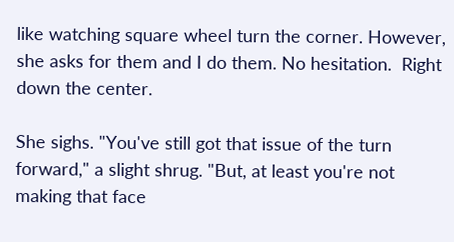like watching square wheel turn the corner. However, she asks for them and I do them. No hesitation.  Right down the center.

She sighs. "You've still got that issue of the turn forward," a slight shrug. "But, at least you're not making that face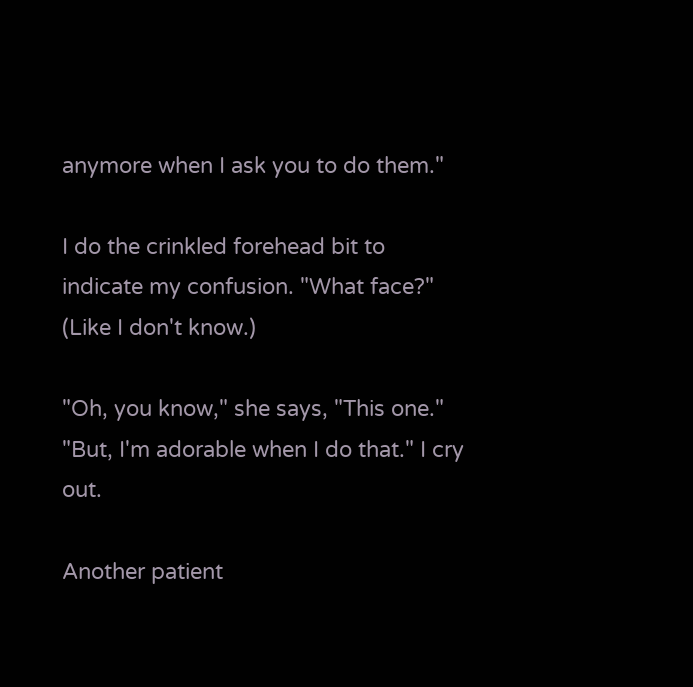anymore when I ask you to do them."

I do the crinkled forehead bit to indicate my confusion. "What face?" (Like I don't know.)

"Oh, you know," she says, "This one."
"But, I'm adorable when I do that." I cry out.

Another patient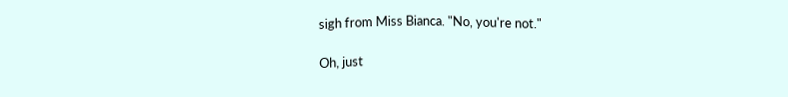sigh from Miss Bianca. "No, you're not."

Oh, just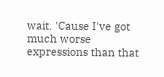wait. 'Cause I've got much worse expressions than that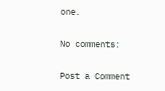one.

No comments:

Post a Comment